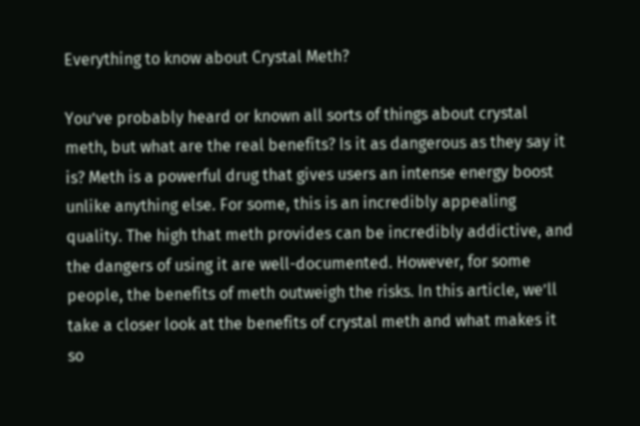Everything to know about Crystal Meth?

You’ve probably heard or known all sorts of things about crystal meth, but what are the real benefits? Is it as dangerous as they say it is? Meth is a powerful drug that gives users an intense energy boost unlike anything else. For some, this is an incredibly appealing quality. The high that meth provides can be incredibly addictive, and the dangers of using it are well-documented. However, for some people, the benefits of meth outweigh the risks. In this article, we’ll take a closer look at the benefits of crystal meth and what makes it so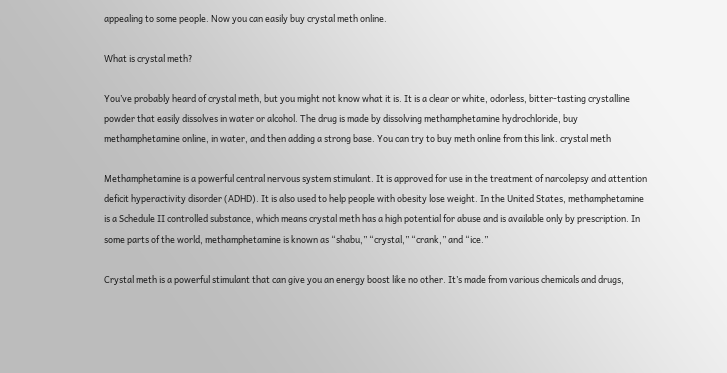appealing to some people. Now you can easily buy crystal meth online.

What is crystal meth?

You’ve probably heard of crystal meth, but you might not know what it is. It is a clear or white, odorless, bitter-tasting crystalline powder that easily dissolves in water or alcohol. The drug is made by dissolving methamphetamine hydrochloride, buy methamphetamine online, in water, and then adding a strong base. You can try to buy meth online from this link. crystal meth

Methamphetamine is a powerful central nervous system stimulant. It is approved for use in the treatment of narcolepsy and attention deficit hyperactivity disorder (ADHD). It is also used to help people with obesity lose weight. In the United States, methamphetamine is a Schedule II controlled substance, which means crystal meth has a high potential for abuse and is available only by prescription. In some parts of the world, methamphetamine is known as “shabu,” “crystal,” “crank,” and “ice.”

Crystal meth is a powerful stimulant that can give you an energy boost like no other. It’s made from various chemicals and drugs,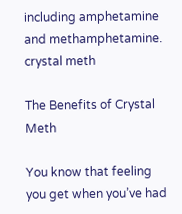including amphetamine and methamphetamine. crystal meth

The Benefits of Crystal Meth

You know that feeling you get when you’ve had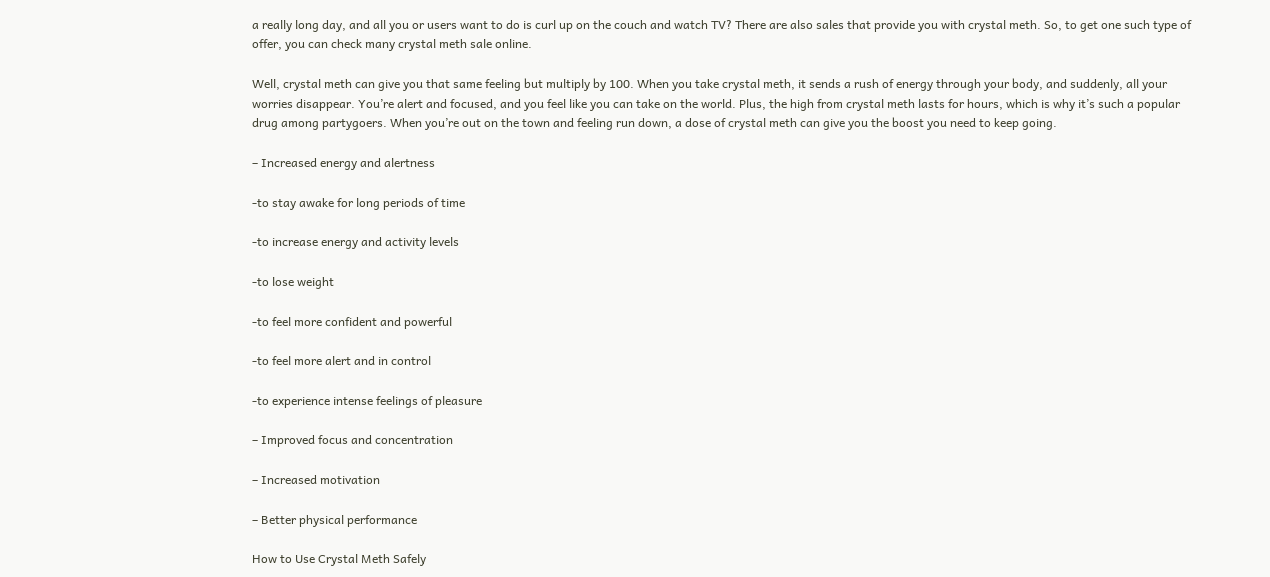a really long day, and all you or users want to do is curl up on the couch and watch TV? There are also sales that provide you with crystal meth. So, to get one such type of offer, you can check many crystal meth sale online.

Well, crystal meth can give you that same feeling but multiply by 100. When you take crystal meth, it sends a rush of energy through your body, and suddenly, all your worries disappear. You’re alert and focused, and you feel like you can take on the world. Plus, the high from crystal meth lasts for hours, which is why it’s such a popular drug among partygoers. When you’re out on the town and feeling run down, a dose of crystal meth can give you the boost you need to keep going.

– Increased energy and alertness

-to stay awake for long periods of time

-to increase energy and activity levels

-to lose weight

-to feel more confident and powerful

-to feel more alert and in control

-to experience intense feelings of pleasure

– Improved focus and concentration

– Increased motivation

– Better physical performance

How to Use Crystal Meth Safely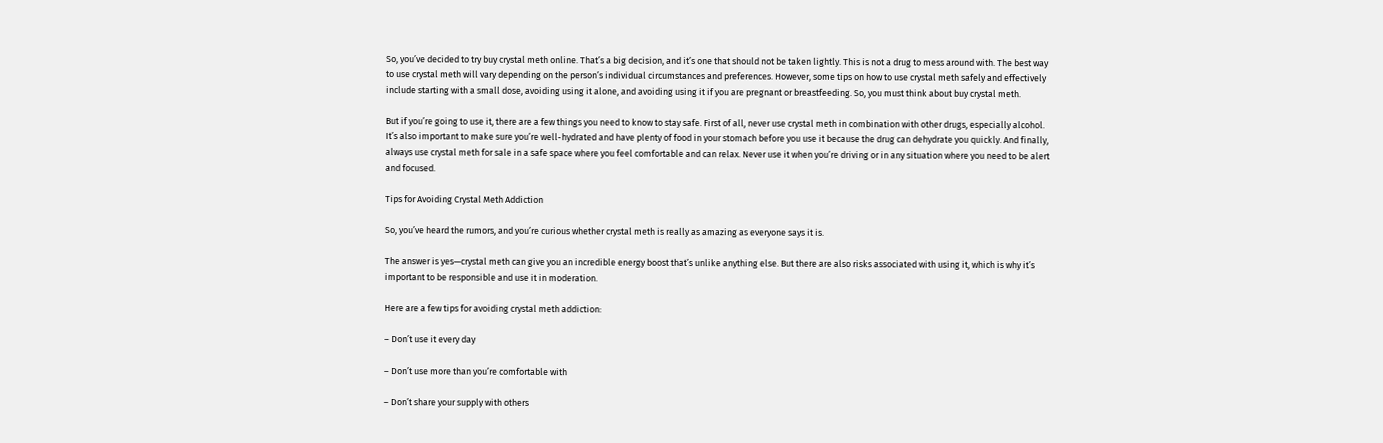So, you’ve decided to try buy crystal meth online. That’s a big decision, and it’s one that should not be taken lightly. This is not a drug to mess around with. The best way to use crystal meth will vary depending on the person’s individual circumstances and preferences. However, some tips on how to use crystal meth safely and effectively include starting with a small dose, avoiding using it alone, and avoiding using it if you are pregnant or breastfeeding. So, you must think about buy crystal meth.

But if you’re going to use it, there are a few things you need to know to stay safe. First of all, never use crystal meth in combination with other drugs, especially alcohol. It’s also important to make sure you’re well-hydrated and have plenty of food in your stomach before you use it because the drug can dehydrate you quickly. And finally, always use crystal meth for sale in a safe space where you feel comfortable and can relax. Never use it when you’re driving or in any situation where you need to be alert and focused.

Tips for Avoiding Crystal Meth Addiction

So, you’ve heard the rumors, and you’re curious whether crystal meth is really as amazing as everyone says it is.

The answer is yes—crystal meth can give you an incredible energy boost that’s unlike anything else. But there are also risks associated with using it, which is why it’s important to be responsible and use it in moderation.

Here are a few tips for avoiding crystal meth addiction:

– Don’t use it every day

– Don’t use more than you’re comfortable with

– Don’t share your supply with others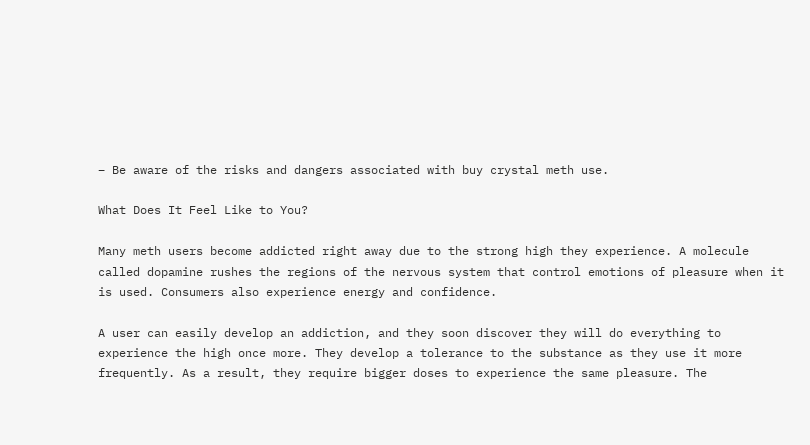– Be aware of the risks and dangers associated with buy crystal meth use.

What Does It Feel Like to You?

Many meth users become addicted right away due to the strong high they experience. A molecule called dopamine rushes the regions of the nervous system that control emotions of pleasure when it is used. Consumers also experience energy and confidence.

A user can easily develop an addiction, and they soon discover they will do everything to experience the high once more. They develop a tolerance to the substance as they use it more frequently. As a result, they require bigger doses to experience the same pleasure. The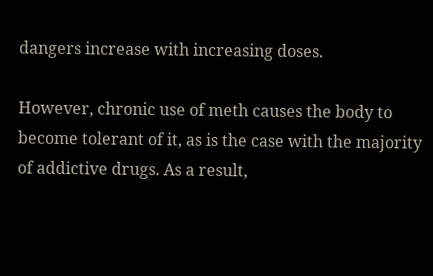dangers increase with increasing doses.

However, chronic use of meth causes the body to become tolerant of it, as is the case with the majority of addictive drugs. As a result,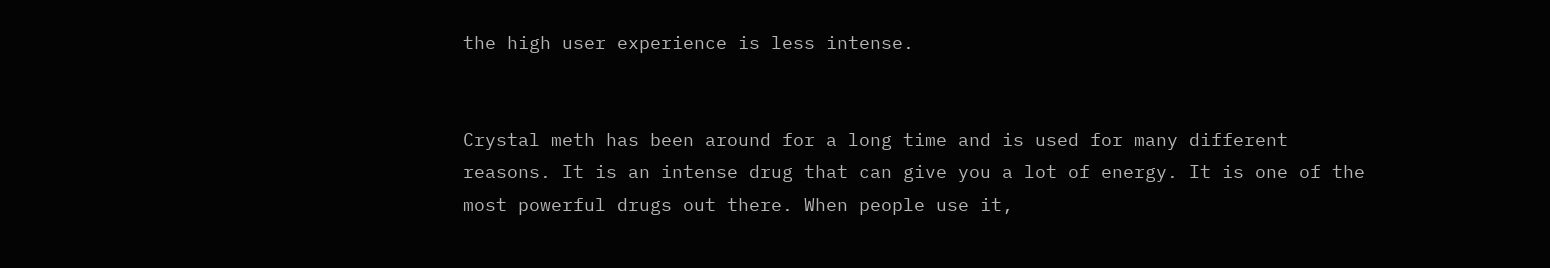the high user experience is less intense.


Crystal meth has been around for a long time and is used for many different reasons. It is an intense drug that can give you a lot of energy. It is one of the most powerful drugs out there. When people use it,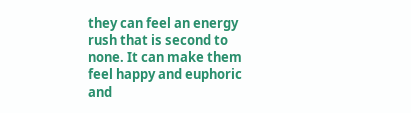they can feel an energy rush that is second to none. It can make them feel happy and euphoric and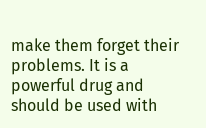make them forget their problems. It is a powerful drug and should be used with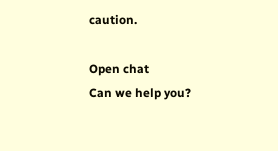caution.

Open chat
Can we help you?